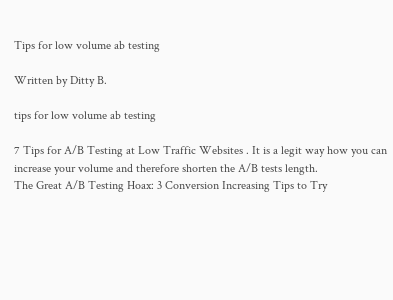Tips for low volume ab testing

Written by Ditty B.

tips for low volume ab testing

7 Tips for A/B Testing at Low Traffic Websites . It is a legit way how you can increase your volume and therefore shorten the A/B tests length.
The Great A/B Testing Hoax: 3 Conversion Increasing Tips to Try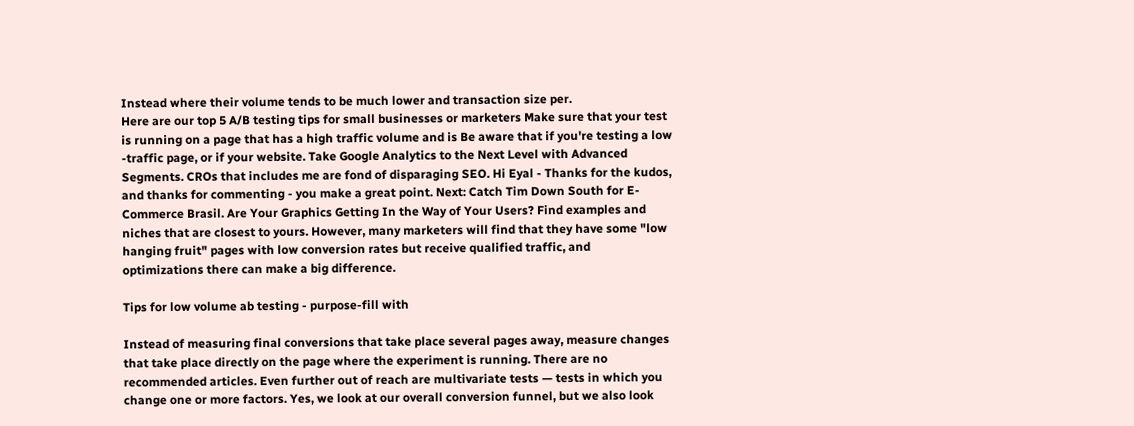Instead where their volume tends to be much lower and transaction size per.
Here are our top 5 A/B testing tips for small businesses or marketers Make sure that your test is running on a page that has a high traffic volume and is Be aware that if you're testing a low -traffic page, or if your website. Take Google Analytics to the Next Level with Advanced Segments. CROs that includes me are fond of disparaging SEO. Hi Eyal - Thanks for the kudos, and thanks for commenting - you make a great point. Next: Catch Tim Down South for E-Commerce Brasil. Are Your Graphics Getting In the Way of Your Users? Find examples and niches that are closest to yours. However, many marketers will find that they have some "low hanging fruit" pages with low conversion rates but receive qualified traffic, and optimizations there can make a big difference.

Tips for low volume ab testing - purpose-fill with

Instead of measuring final conversions that take place several pages away, measure changes that take place directly on the page where the experiment is running. There are no recommended articles. Even further out of reach are multivariate tests — tests in which you change one or more factors. Yes, we look at our overall conversion funnel, but we also look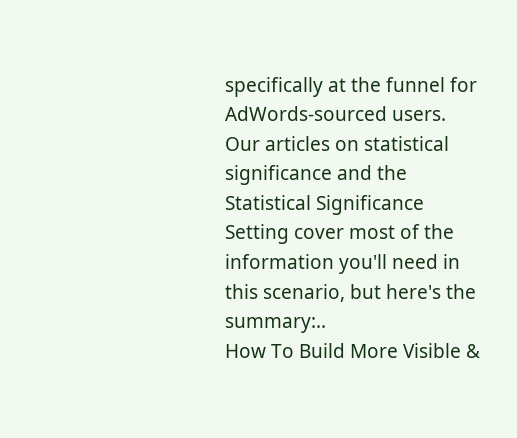specifically at the funnel for AdWords-sourced users. Our articles on statistical significance and the  Statistical Significance Setting cover most of the information you'll need in this scenario, but here's the summary:..
How To Build More Visible &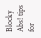Blocky Abs! tips for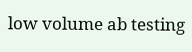low volume ab testing